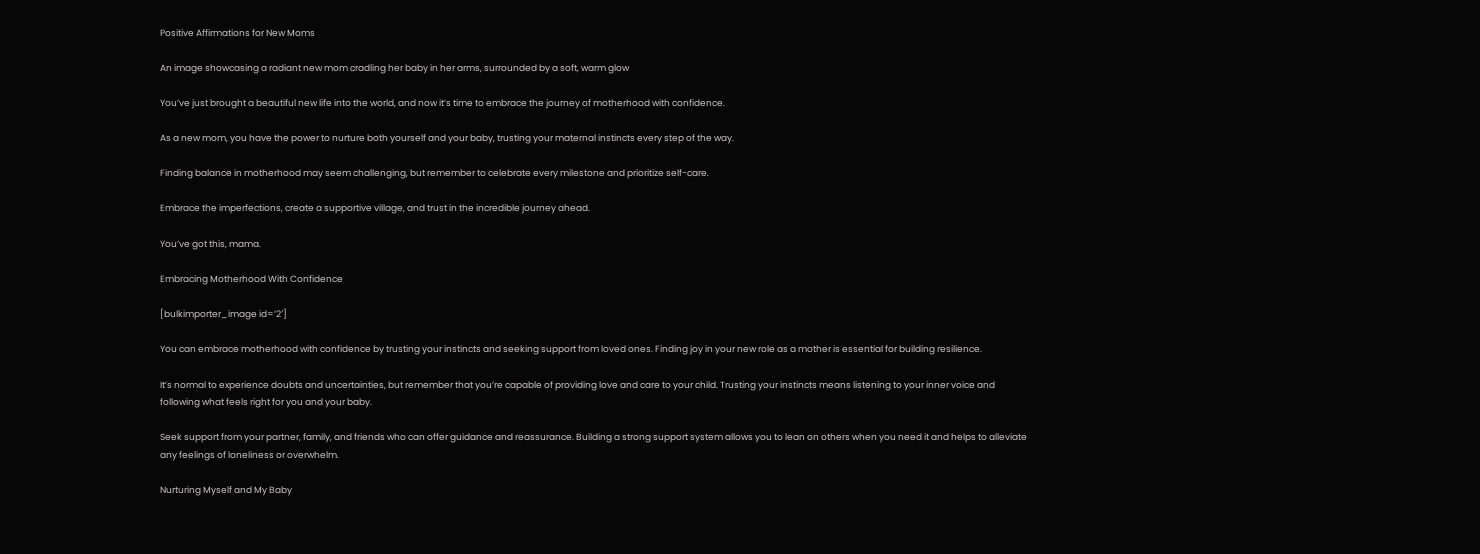Positive Affirmations for New Moms

An image showcasing a radiant new mom cradling her baby in her arms, surrounded by a soft, warm glow

You’ve just brought a beautiful new life into the world, and now it’s time to embrace the journey of motherhood with confidence.

As a new mom, you have the power to nurture both yourself and your baby, trusting your maternal instincts every step of the way.

Finding balance in motherhood may seem challenging, but remember to celebrate every milestone and prioritize self-care.

Embrace the imperfections, create a supportive village, and trust in the incredible journey ahead.

You’ve got this, mama.

Embracing Motherhood With Confidence

[bulkimporter_image id=’2′]

You can embrace motherhood with confidence by trusting your instincts and seeking support from loved ones. Finding joy in your new role as a mother is essential for building resilience.

It’s normal to experience doubts and uncertainties, but remember that you’re capable of providing love and care to your child. Trusting your instincts means listening to your inner voice and following what feels right for you and your baby.

Seek support from your partner, family, and friends who can offer guidance and reassurance. Building a strong support system allows you to lean on others when you need it and helps to alleviate any feelings of loneliness or overwhelm.

Nurturing Myself and My Baby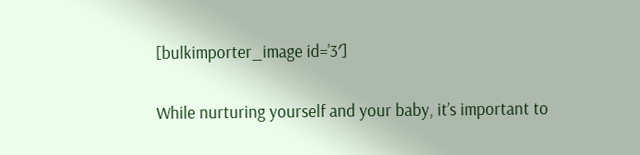[bulkimporter_image id=’3′]

While nurturing yourself and your baby, it’s important to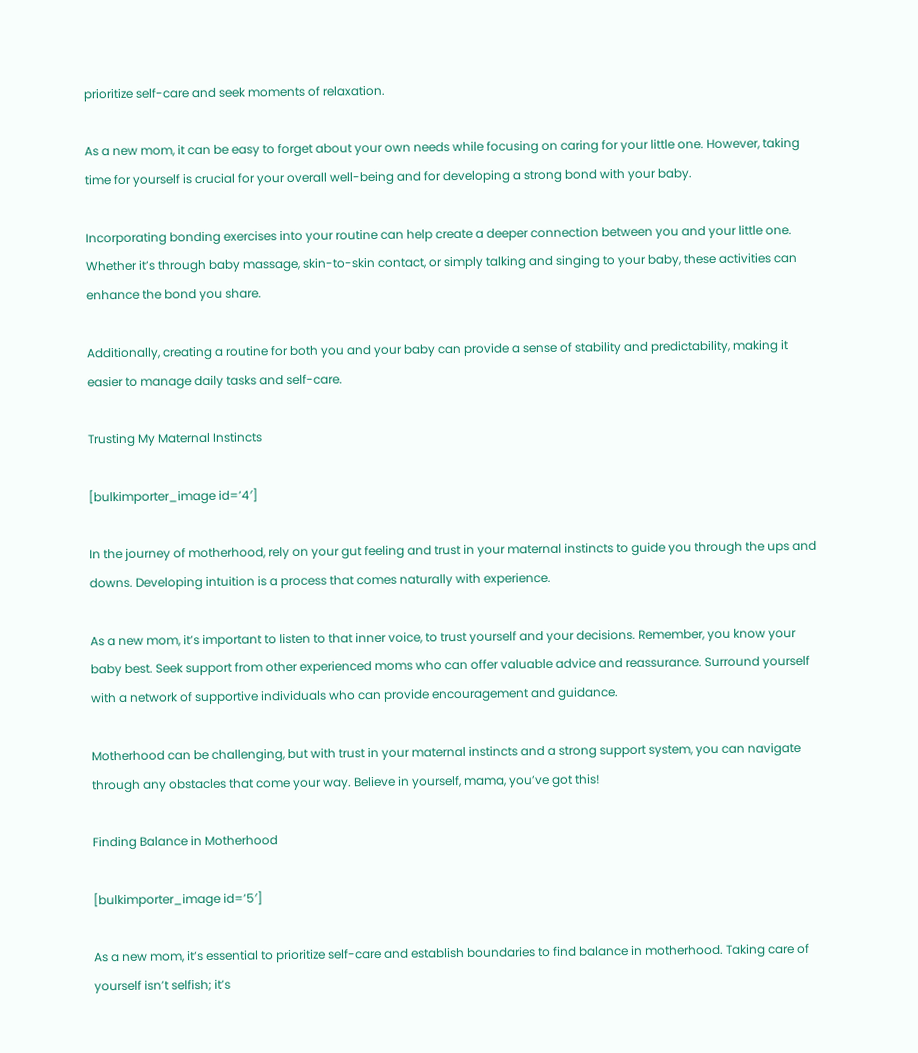prioritize self-care and seek moments of relaxation.

As a new mom, it can be easy to forget about your own needs while focusing on caring for your little one. However, taking time for yourself is crucial for your overall well-being and for developing a strong bond with your baby.

Incorporating bonding exercises into your routine can help create a deeper connection between you and your little one. Whether it’s through baby massage, skin-to-skin contact, or simply talking and singing to your baby, these activities can enhance the bond you share.

Additionally, creating a routine for both you and your baby can provide a sense of stability and predictability, making it easier to manage daily tasks and self-care.

Trusting My Maternal Instincts

[bulkimporter_image id=’4′]

In the journey of motherhood, rely on your gut feeling and trust in your maternal instincts to guide you through the ups and downs. Developing intuition is a process that comes naturally with experience.

As a new mom, it’s important to listen to that inner voice, to trust yourself and your decisions. Remember, you know your baby best. Seek support from other experienced moms who can offer valuable advice and reassurance. Surround yourself with a network of supportive individuals who can provide encouragement and guidance.

Motherhood can be challenging, but with trust in your maternal instincts and a strong support system, you can navigate through any obstacles that come your way. Believe in yourself, mama, you’ve got this!

Finding Balance in Motherhood

[bulkimporter_image id=’5′]

As a new mom, it’s essential to prioritize self-care and establish boundaries to find balance in motherhood. Taking care of yourself isn’t selfish; it’s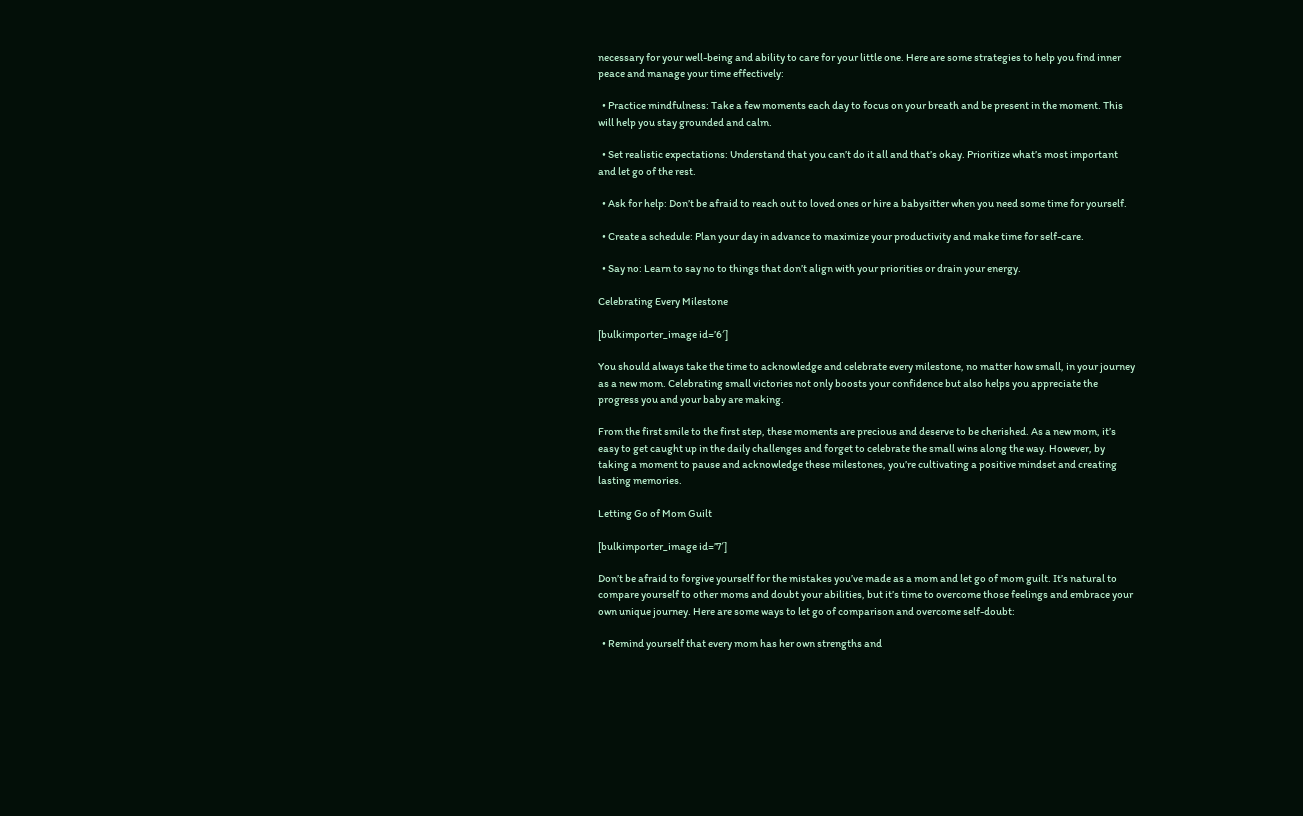necessary for your well-being and ability to care for your little one. Here are some strategies to help you find inner peace and manage your time effectively:

  • Practice mindfulness: Take a few moments each day to focus on your breath and be present in the moment. This will help you stay grounded and calm.

  • Set realistic expectations: Understand that you can’t do it all and that’s okay. Prioritize what’s most important and let go of the rest.

  • Ask for help: Don’t be afraid to reach out to loved ones or hire a babysitter when you need some time for yourself.

  • Create a schedule: Plan your day in advance to maximize your productivity and make time for self-care.

  • Say no: Learn to say no to things that don’t align with your priorities or drain your energy.

Celebrating Every Milestone

[bulkimporter_image id=’6′]

You should always take the time to acknowledge and celebrate every milestone, no matter how small, in your journey as a new mom. Celebrating small victories not only boosts your confidence but also helps you appreciate the progress you and your baby are making.

From the first smile to the first step, these moments are precious and deserve to be cherished. As a new mom, it’s easy to get caught up in the daily challenges and forget to celebrate the small wins along the way. However, by taking a moment to pause and acknowledge these milestones, you’re cultivating a positive mindset and creating lasting memories.

Letting Go of Mom Guilt

[bulkimporter_image id=’7′]

Don’t be afraid to forgive yourself for the mistakes you’ve made as a mom and let go of mom guilt. It’s natural to compare yourself to other moms and doubt your abilities, but it’s time to overcome those feelings and embrace your own unique journey. Here are some ways to let go of comparison and overcome self-doubt:

  • Remind yourself that every mom has her own strengths and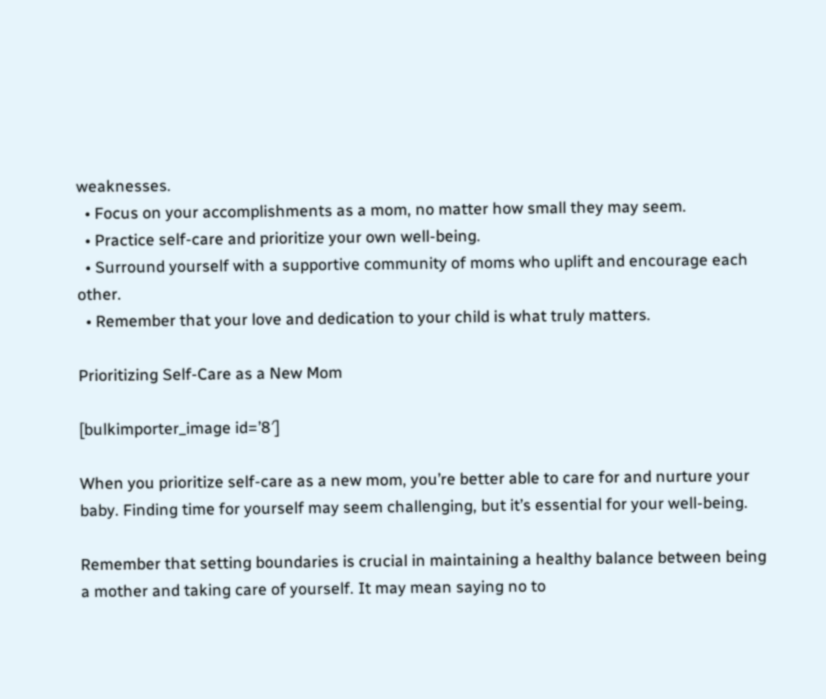weaknesses.
  • Focus on your accomplishments as a mom, no matter how small they may seem.
  • Practice self-care and prioritize your own well-being.
  • Surround yourself with a supportive community of moms who uplift and encourage each other.
  • Remember that your love and dedication to your child is what truly matters.

Prioritizing Self-Care as a New Mom

[bulkimporter_image id=’8′]

When you prioritize self-care as a new mom, you’re better able to care for and nurture your baby. Finding time for yourself may seem challenging, but it’s essential for your well-being.

Remember that setting boundaries is crucial in maintaining a healthy balance between being a mother and taking care of yourself. It may mean saying no to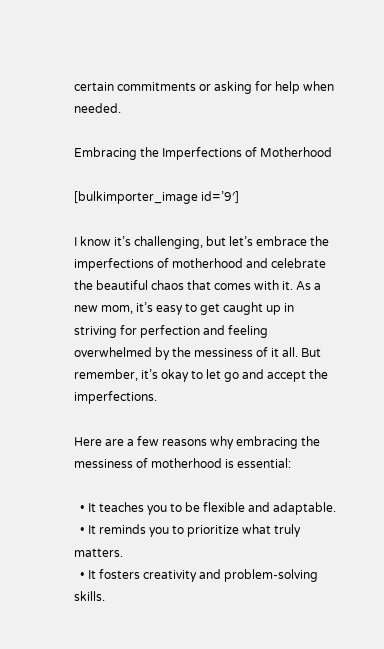certain commitments or asking for help when needed.

Embracing the Imperfections of Motherhood

[bulkimporter_image id=’9′]

I know it’s challenging, but let’s embrace the imperfections of motherhood and celebrate the beautiful chaos that comes with it. As a new mom, it’s easy to get caught up in striving for perfection and feeling overwhelmed by the messiness of it all. But remember, it’s okay to let go and accept the imperfections.

Here are a few reasons why embracing the messiness of motherhood is essential:

  • It teaches you to be flexible and adaptable.
  • It reminds you to prioritize what truly matters.
  • It fosters creativity and problem-solving skills.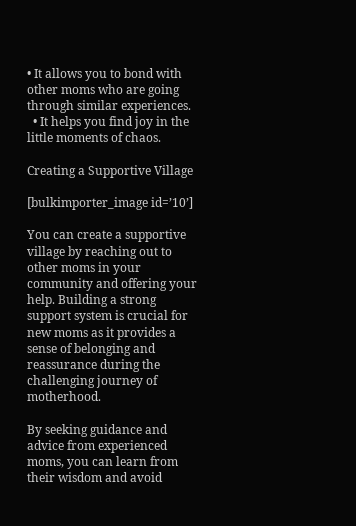• It allows you to bond with other moms who are going through similar experiences.
  • It helps you find joy in the little moments of chaos.

Creating a Supportive Village

[bulkimporter_image id=’10’]

You can create a supportive village by reaching out to other moms in your community and offering your help. Building a strong support system is crucial for new moms as it provides a sense of belonging and reassurance during the challenging journey of motherhood.

By seeking guidance and advice from experienced moms, you can learn from their wisdom and avoid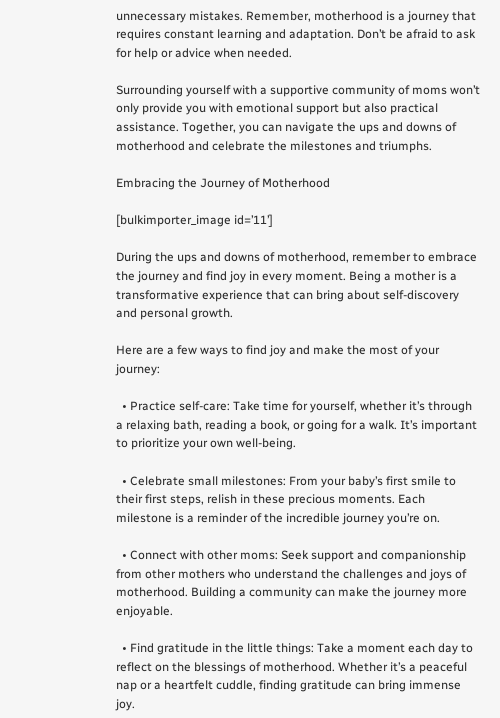unnecessary mistakes. Remember, motherhood is a journey that requires constant learning and adaptation. Don’t be afraid to ask for help or advice when needed.

Surrounding yourself with a supportive community of moms won’t only provide you with emotional support but also practical assistance. Together, you can navigate the ups and downs of motherhood and celebrate the milestones and triumphs.

Embracing the Journey of Motherhood

[bulkimporter_image id=’11’]

During the ups and downs of motherhood, remember to embrace the journey and find joy in every moment. Being a mother is a transformative experience that can bring about self-discovery and personal growth.

Here are a few ways to find joy and make the most of your journey:

  • Practice self-care: Take time for yourself, whether it’s through a relaxing bath, reading a book, or going for a walk. It’s important to prioritize your own well-being.

  • Celebrate small milestones: From your baby’s first smile to their first steps, relish in these precious moments. Each milestone is a reminder of the incredible journey you’re on.

  • Connect with other moms: Seek support and companionship from other mothers who understand the challenges and joys of motherhood. Building a community can make the journey more enjoyable.

  • Find gratitude in the little things: Take a moment each day to reflect on the blessings of motherhood. Whether it’s a peaceful nap or a heartfelt cuddle, finding gratitude can bring immense joy.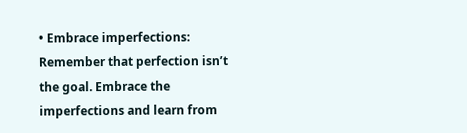• Embrace imperfections: Remember that perfection isn’t the goal. Embrace the imperfections and learn from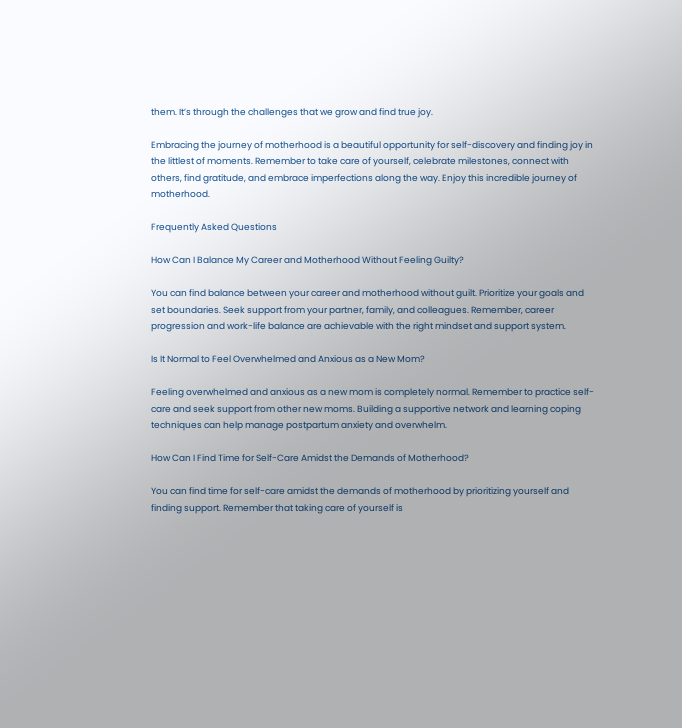them. It’s through the challenges that we grow and find true joy.

Embracing the journey of motherhood is a beautiful opportunity for self-discovery and finding joy in the littlest of moments. Remember to take care of yourself, celebrate milestones, connect with others, find gratitude, and embrace imperfections along the way. Enjoy this incredible journey of motherhood.

Frequently Asked Questions

How Can I Balance My Career and Motherhood Without Feeling Guilty?

You can find balance between your career and motherhood without guilt. Prioritize your goals and set boundaries. Seek support from your partner, family, and colleagues. Remember, career progression and work-life balance are achievable with the right mindset and support system.

Is It Normal to Feel Overwhelmed and Anxious as a New Mom?

Feeling overwhelmed and anxious as a new mom is completely normal. Remember to practice self-care and seek support from other new moms. Building a supportive network and learning coping techniques can help manage postpartum anxiety and overwhelm.

How Can I Find Time for Self-Care Amidst the Demands of Motherhood?

You can find time for self-care amidst the demands of motherhood by prioritizing yourself and finding support. Remember that taking care of yourself is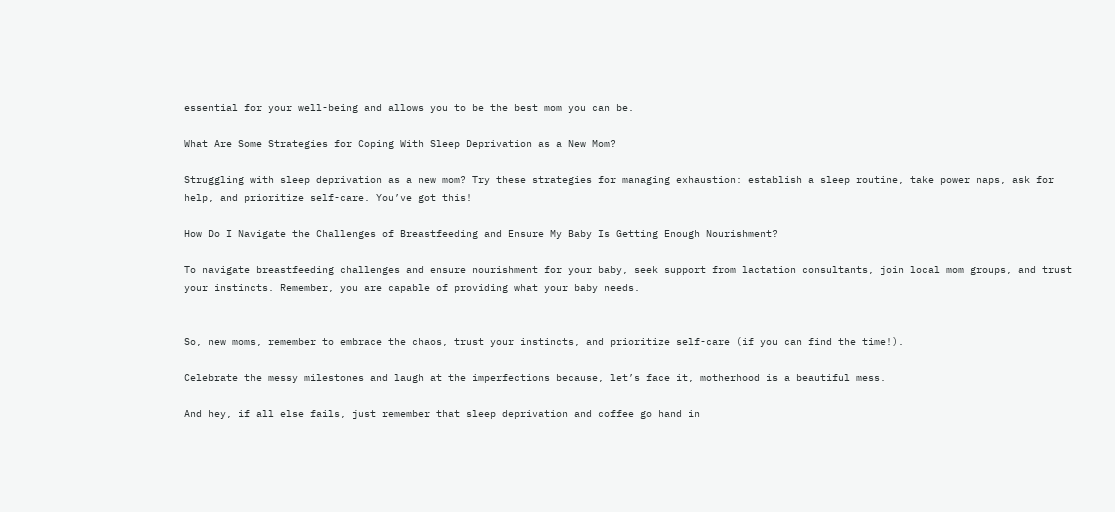essential for your well-being and allows you to be the best mom you can be.

What Are Some Strategies for Coping With Sleep Deprivation as a New Mom?

Struggling with sleep deprivation as a new mom? Try these strategies for managing exhaustion: establish a sleep routine, take power naps, ask for help, and prioritize self-care. You’ve got this!

How Do I Navigate the Challenges of Breastfeeding and Ensure My Baby Is Getting Enough Nourishment?

To navigate breastfeeding challenges and ensure nourishment for your baby, seek support from lactation consultants, join local mom groups, and trust your instincts. Remember, you are capable of providing what your baby needs.


So, new moms, remember to embrace the chaos, trust your instincts, and prioritize self-care (if you can find the time!).

Celebrate the messy milestones and laugh at the imperfections because, let’s face it, motherhood is a beautiful mess.

And hey, if all else fails, just remember that sleep deprivation and coffee go hand in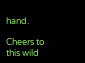hand.

Cheers to this wild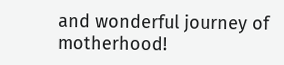and wonderful journey of motherhood!